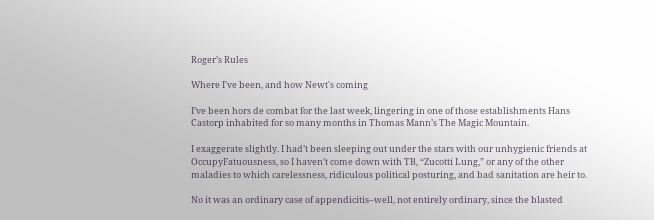Roger’s Rules

Where I've been, and how Newt's coming

I’ve been hors de combat for the last week, lingering in one of those establishments Hans Castorp inhabited for so many months in Thomas Mann’s The Magic Mountain.

I exaggerate slightly. I had’t been sleeping out under the stars with our unhygienic friends at OccupyFatuousness, so I haven’t come down with TB, “Zucotti Lung,” or any of the other maladies to which carelessness, ridiculous political posturing, and bad sanitation are heir to.

No it was an ordinary case of appendicitis–well, not entirely ordinary, since the blasted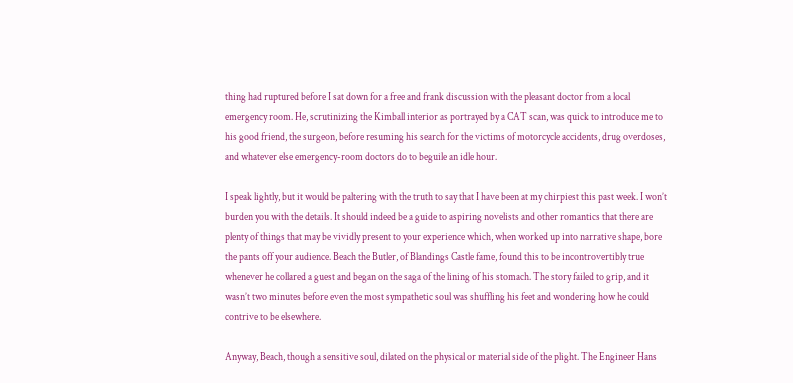thing had ruptured before I sat down for a free and frank discussion with the pleasant doctor from a local emergency room. He, scrutinizing the Kimball interior as portrayed by a CAT scan, was quick to introduce me to his good friend, the surgeon, before resuming his search for the victims of motorcycle accidents, drug overdoses, and whatever else emergency-room doctors do to beguile an idle hour.

I speak lightly, but it would be paltering with the truth to say that I have been at my chirpiest this past week. I won’t burden you with the details. It should indeed be a guide to aspiring novelists and other romantics that there are plenty of things that may be vividly present to your experience which, when worked up into narrative shape, bore the pants off your audience. Beach the Butler, of Blandings Castle fame, found this to be incontrovertibly true whenever he collared a guest and began on the saga of the lining of his stomach. The story failed to grip, and it wasn’t two minutes before even the most sympathetic soul was shuffling his feet and wondering how he could contrive to be elsewhere.

Anyway, Beach, though a sensitive soul, dilated on the physical or material side of the plight. The Engineer Hans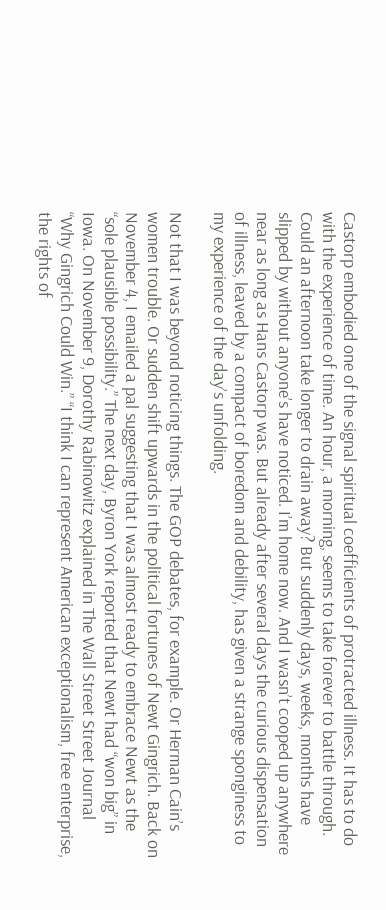Castorp embodied one of the signal spiritual coefficients of protracted illness. It has to do with the experience of time. An hour, a morning, seems to take forever to battle through. Could an afternoon take longer to drain away? But suddenly days, weeks, months have slipped by without anyone’s have noticed. I’m home now. And I wasn’t cooped up anywhere near as long as Hans Castorp was. But already after several days the curious dispensation of illness, leaved by a compact of boredom and debility, has given a strange sponginess to my experience of the day’s unfolding.

Not that I was beyond noticing things. The GOP debates, for example. Or Herman Cain’s women trouble. Or sudden shift upwards in the political fortunes of Newt Gingrich. Back on November 4, I emailed a pal suggesting that I was almost ready to embrace Newt as the “sole plausible possibility.” The next day, Byron York reported that Newt had “won big” in Iowa. On November 9, Dorothy Rabinowitz explained in The Wall Street Street Journal “Why Gingrich Could Win.” “I think I can represent American exceptionalism, free enterprise, the rights of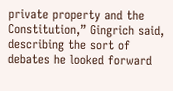private property and the Constitution,” Gingrich said, describing the sort of debates he looked forward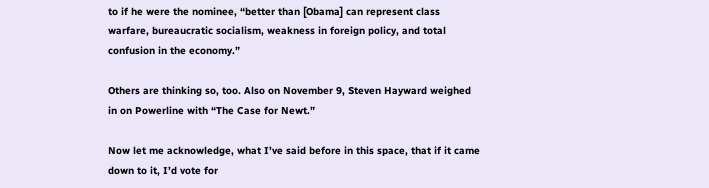to if he were the nominee, “better than [Obama] can represent class warfare, bureaucratic socialism, weakness in foreign policy, and total confusion in the economy.”

Others are thinking so, too. Also on November 9, Steven Hayward weighed in on Powerline with “The Case for Newt.”

Now let me acknowledge, what I’ve said before in this space, that if it came down to it, I’d vote for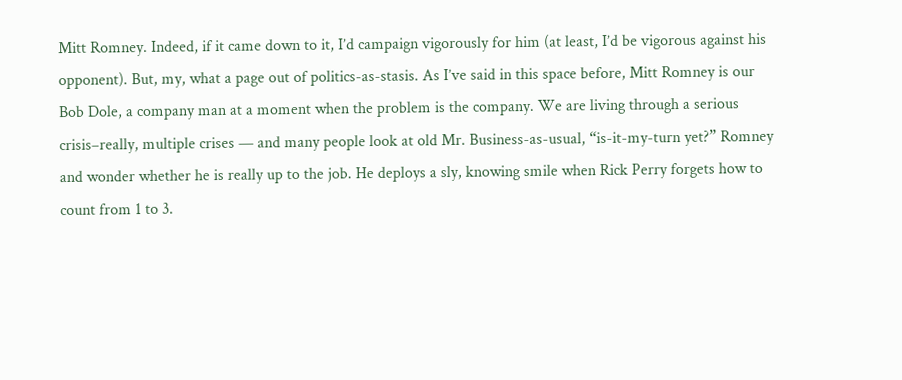Mitt Romney. Indeed, if it came down to it, I’d campaign vigorously for him (at least, I’d be vigorous against his opponent). But, my, what a page out of politics-as-stasis. As I’ve said in this space before, Mitt Romney is our Bob Dole, a company man at a moment when the problem is the company. We are living through a serious crisis–really, multiple crises — and many people look at old Mr. Business-as-usual, “is-it-my-turn yet?” Romney and wonder whether he is really up to the job. He deploys a sly, knowing smile when Rick Perry forgets how to count from 1 to 3.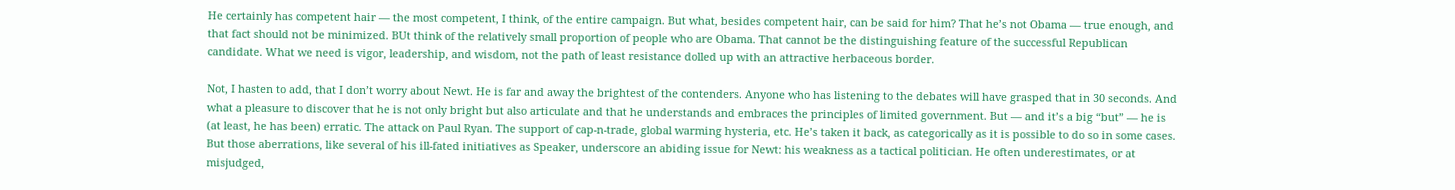He certainly has competent hair — the most competent, I think, of the entire campaign. But what, besides competent hair, can be said for him? That he’s not Obama — true enough, and that fact should not be minimized. BUt think of the relatively small proportion of people who are Obama. That cannot be the distinguishing feature of the successful Republican candidate. What we need is vigor, leadership, and wisdom, not the path of least resistance dolled up with an attractive herbaceous border.

Not, I hasten to add, that I don’t worry about Newt. He is far and away the brightest of the contenders. Anyone who has listening to the debates will have grasped that in 30 seconds. And what a pleasure to discover that he is not only bright but also articulate and that he understands and embraces the principles of limited government. But — and it’s a big “but” — he is (at least, he has been) erratic. The attack on Paul Ryan. The support of cap-n-trade, global warming hysteria, etc. He’s taken it back, as categorically as it is possible to do so in some cases. But those aberrations, like several of his ill-fated initiatives as Speaker, underscore an abiding issue for Newt: his weakness as a tactical politician. He often underestimates, or at misjudged,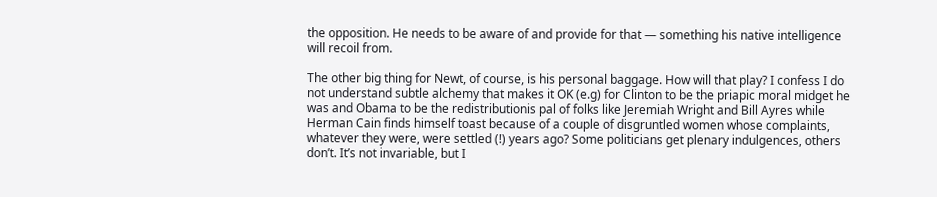the opposition. He needs to be aware of and provide for that — something his native intelligence will recoil from.

The other big thing for Newt, of course, is his personal baggage. How will that play? I confess I do not understand subtle alchemy that makes it OK (e.g) for Clinton to be the priapic moral midget he was and Obama to be the redistributionis pal of folks like Jeremiah Wright and Bill Ayres while Herman Cain finds himself toast because of a couple of disgruntled women whose complaints, whatever they were, were settled (!) years ago? Some politicians get plenary indulgences, others don’t. It’s not invariable, but I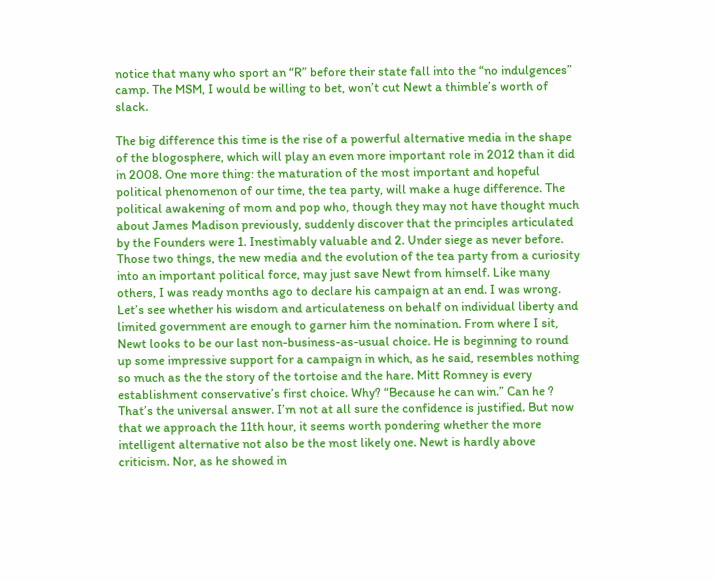notice that many who sport an “R” before their state fall into the “no indulgences” camp. The MSM, I would be willing to bet, won’t cut Newt a thimble’s worth of slack.

The big difference this time is the rise of a powerful alternative media in the shape of the blogosphere, which will play an even more important role in 2012 than it did in 2008. One more thing: the maturation of the most important and hopeful political phenomenon of our time, the tea party, will make a huge difference. The political awakening of mom and pop who, though they may not have thought much about James Madison previously, suddenly discover that the principles articulated by the Founders were 1. Inestimably valuable and 2. Under siege as never before. Those two things, the new media and the evolution of the tea party from a curiosity into an important political force, may just save Newt from himself. Like many others, I was ready months ago to declare his campaign at an end. I was wrong. Let’s see whether his wisdom and articulateness on behalf on individual liberty and limited government are enough to garner him the nomination. From where I sit, Newt looks to be our last non-business-as-usual choice. He is beginning to round up some impressive support for a campaign in which, as he said, resembles nothing so much as the the story of the tortoise and the hare. Mitt Romney is every establishment conservative’s first choice. Why? “Because he can win.” Can he ? That’s the universal answer. I’m not at all sure the confidence is justified. But now that we approach the 11th hour, it seems worth pondering whether the more intelligent alternative not also be the most likely one. Newt is hardly above criticism. Nor, as he showed in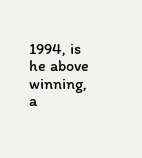1994, is he above winning, a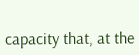capacity that, at the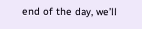end of the day, we’ll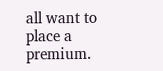all want to place a premium.